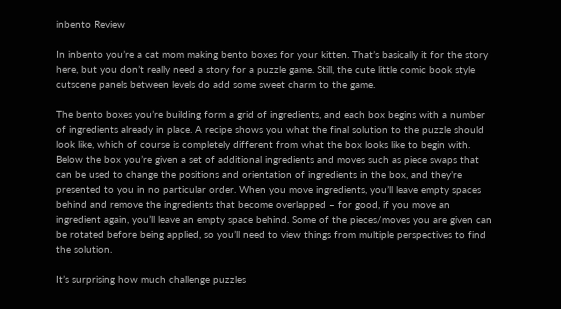inbento Review

In inbento you’re a cat mom making bento boxes for your kitten. That’s basically it for the story here, but you don’t really need a story for a puzzle game. Still, the cute little comic book style cutscene panels between levels do add some sweet charm to the game.

The bento boxes you’re building form a grid of ingredients, and each box begins with a number of ingredients already in place. A recipe shows you what the final solution to the puzzle should look like, which of course is completely different from what the box looks like to begin with. Below the box you’re given a set of additional ingredients and moves such as piece swaps that can be used to change the positions and orientation of ingredients in the box, and they’re presented to you in no particular order. When you move ingredients, you’ll leave empty spaces behind and remove the ingredients that become overlapped – for good, if you move an ingredient again, you’ll leave an empty space behind. Some of the pieces/moves you are given can be rotated before being applied, so you’ll need to view things from multiple perspectives to find the solution.

It’s surprising how much challenge puzzles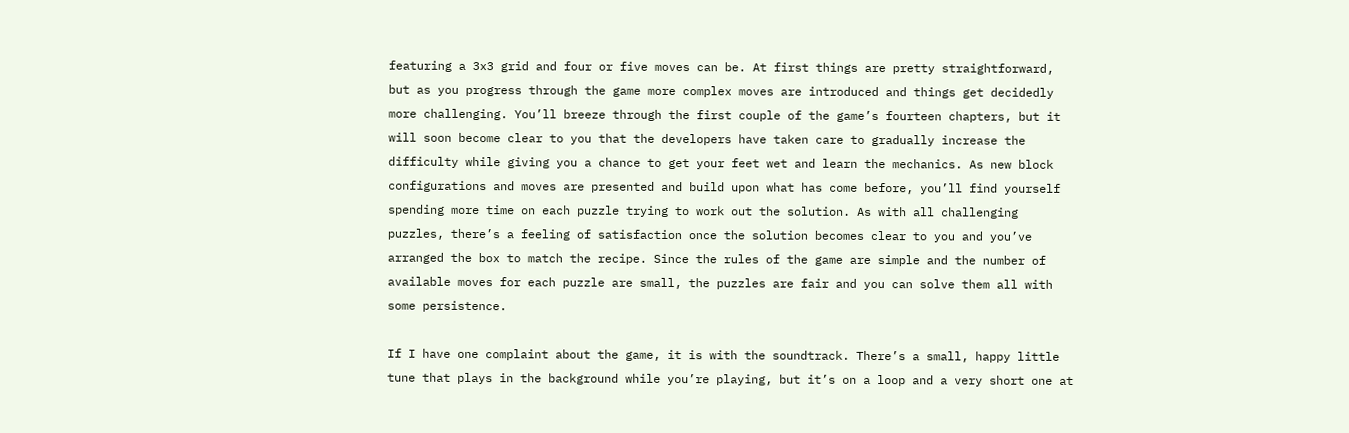featuring a 3x3 grid and four or five moves can be. At first things are pretty straightforward, but as you progress through the game more complex moves are introduced and things get decidedly more challenging. You’ll breeze through the first couple of the game’s fourteen chapters, but it will soon become clear to you that the developers have taken care to gradually increase the difficulty while giving you a chance to get your feet wet and learn the mechanics. As new block configurations and moves are presented and build upon what has come before, you’ll find yourself spending more time on each puzzle trying to work out the solution. As with all challenging puzzles, there’s a feeling of satisfaction once the solution becomes clear to you and you’ve arranged the box to match the recipe. Since the rules of the game are simple and the number of available moves for each puzzle are small, the puzzles are fair and you can solve them all with some persistence.

If I have one complaint about the game, it is with the soundtrack. There’s a small, happy little tune that plays in the background while you’re playing, but it’s on a loop and a very short one at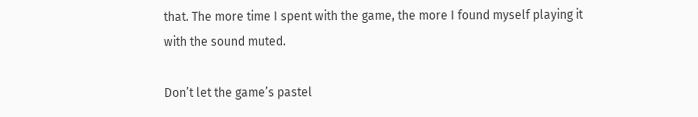that. The more time I spent with the game, the more I found myself playing it with the sound muted.

Don’t let the game’s pastel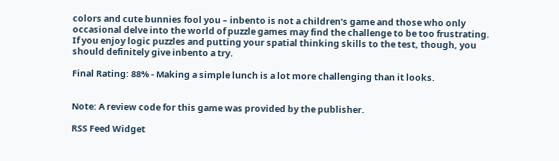colors and cute bunnies fool you – inbento is not a children’s game and those who only occasional delve into the world of puzzle games may find the challenge to be too frustrating. If you enjoy logic puzzles and putting your spatial thinking skills to the test, though, you should definitely give inbento a try.

Final Rating: 88% - Making a simple lunch is a lot more challenging than it looks.


Note: A review code for this game was provided by the publisher.

RSS Feed Widget